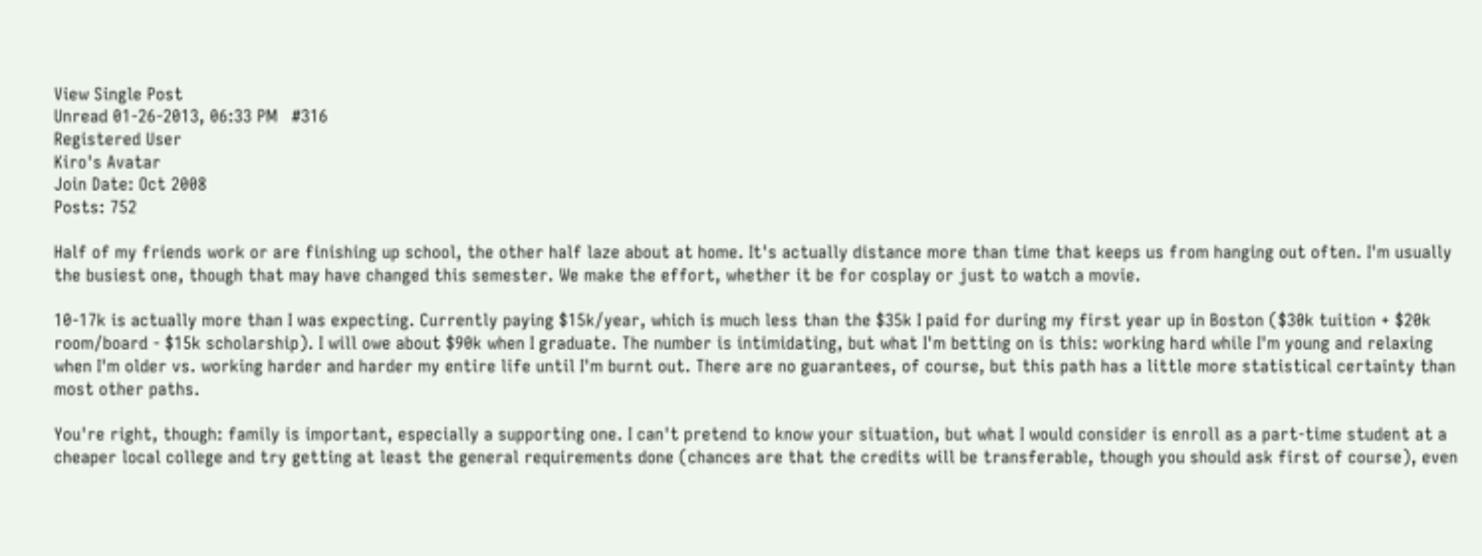View Single Post
Unread 01-26-2013, 06:33 PM   #316
Registered User
Kiro's Avatar
Join Date: Oct 2008
Posts: 752

Half of my friends work or are finishing up school, the other half laze about at home. It's actually distance more than time that keeps us from hanging out often. I'm usually the busiest one, though that may have changed this semester. We make the effort, whether it be for cosplay or just to watch a movie.

10-17k is actually more than I was expecting. Currently paying $15k/year, which is much less than the $35k I paid for during my first year up in Boston ($30k tuition + $20k room/board - $15k scholarship). I will owe about $90k when I graduate. The number is intimidating, but what I'm betting on is this: working hard while I'm young and relaxing when I'm older vs. working harder and harder my entire life until I'm burnt out. There are no guarantees, of course, but this path has a little more statistical certainty than most other paths.

You're right, though: family is important, especially a supporting one. I can't pretend to know your situation, but what I would consider is enroll as a part-time student at a cheaper local college and try getting at least the general requirements done (chances are that the credits will be transferable, though you should ask first of course), even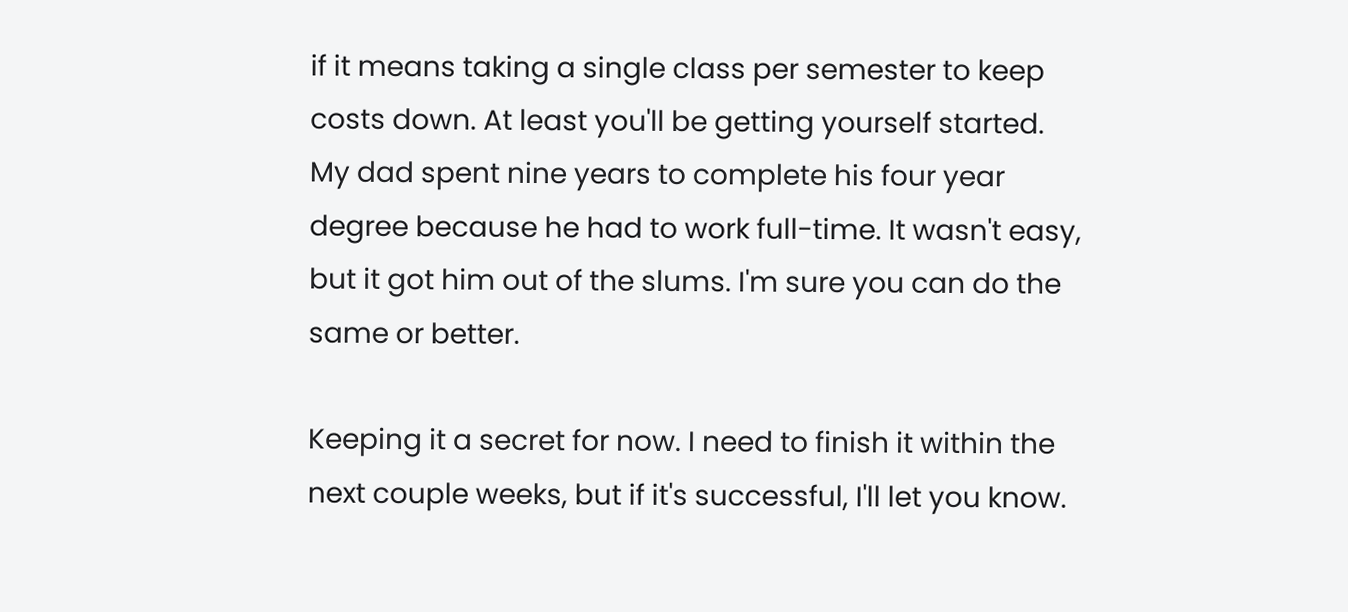if it means taking a single class per semester to keep costs down. At least you'll be getting yourself started. My dad spent nine years to complete his four year degree because he had to work full-time. It wasn't easy, but it got him out of the slums. I'm sure you can do the same or better.

Keeping it a secret for now. I need to finish it within the next couple weeks, but if it's successful, I'll let you know.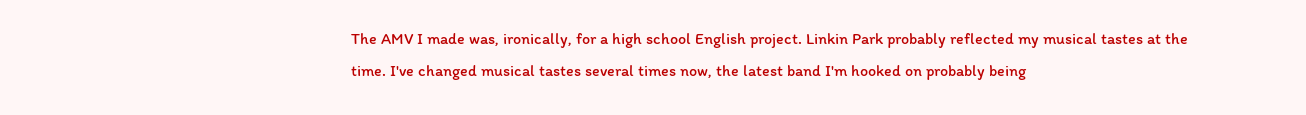The AMV I made was, ironically, for a high school English project. Linkin Park probably reflected my musical tastes at the time. I've changed musical tastes several times now, the latest band I'm hooked on probably being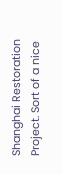Shanghai Restoration Project. Sort of a nice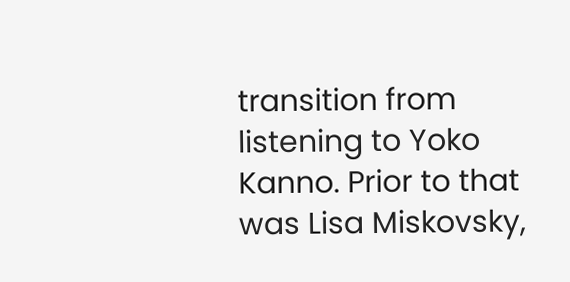transition from listening to Yoko Kanno. Prior to that was Lisa Miskovsky,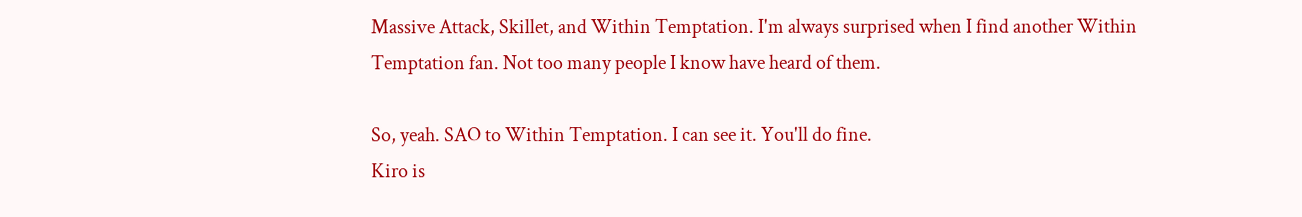Massive Attack, Skillet, and Within Temptation. I'm always surprised when I find another Within Temptation fan. Not too many people I know have heard of them.

So, yeah. SAO to Within Temptation. I can see it. You'll do fine.
Kiro is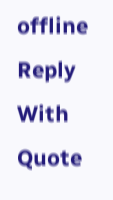offline   Reply With Quote